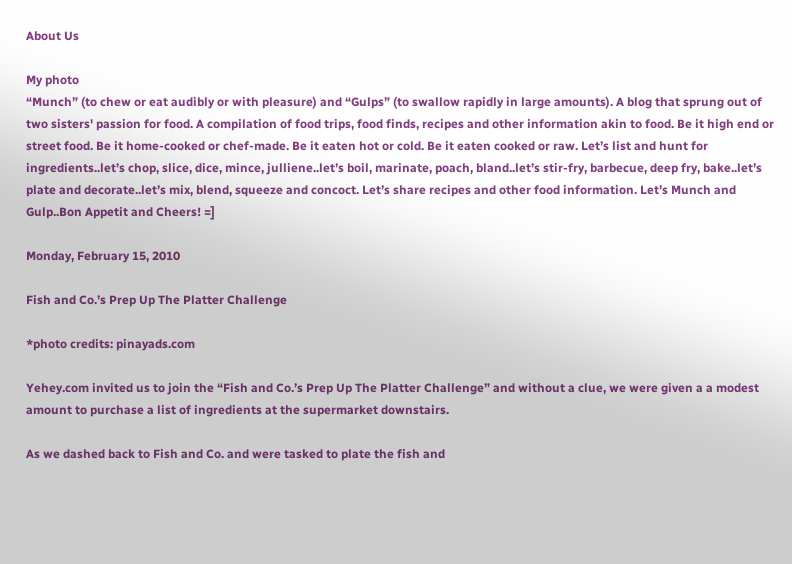About Us

My photo
“Munch” (to chew or eat audibly or with pleasure) and “Gulps” (to swallow rapidly in large amounts). A blog that sprung out of two sisters' passion for food. A compilation of food trips, food finds, recipes and other information akin to food. Be it high end or street food. Be it home-cooked or chef-made. Be it eaten hot or cold. Be it eaten cooked or raw. Let’s list and hunt for ingredients..let’s chop, slice, dice, mince, julliene..let’s boil, marinate, poach, bland..let’s stir-fry, barbecue, deep fry, bake..let’s plate and decorate..let’s mix, blend, squeeze and concoct. Let’s share recipes and other food information. Let’s Munch and Gulp..Bon Appetit and Cheers! =]

Monday, February 15, 2010

Fish and Co.’s Prep Up The Platter Challenge

*photo credits: pinayads.com

Yehey.com invited us to join the “Fish and Co.’s Prep Up The Platter Challenge” and without a clue, we were given a a modest amount to purchase a list of ingredients at the supermarket downstairs.

As we dashed back to Fish and Co. and were tasked to plate the fish and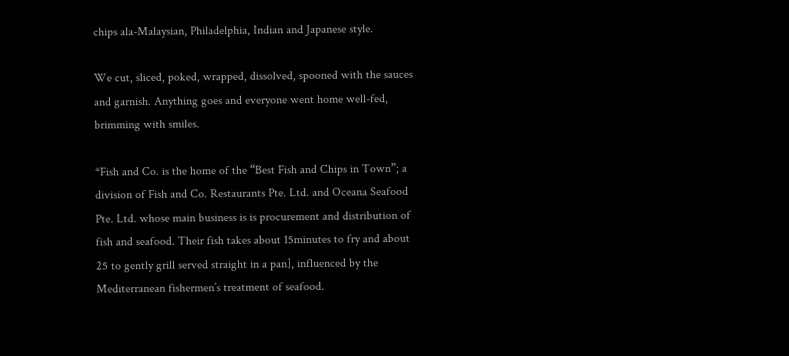chips ala-Malaysian, Philadelphia, Indian and Japanese style.

We cut, sliced, poked, wrapped, dissolved, spooned with the sauces and garnish. Anything goes and everyone went home well-fed, brimming with smiles.

*Fish and Co. is the home of the “Best Fish and Chips in Town”; a division of Fish and Co. Restaurants Pte. Ltd. and Oceana Seafood Pte. Ltd. whose main business is is procurement and distribution of fish and seafood. Their fish takes about 15minutes to fry and about 25 to gently grill served straight in a pan], influenced by the Mediterranean fishermen’s treatment of seafood.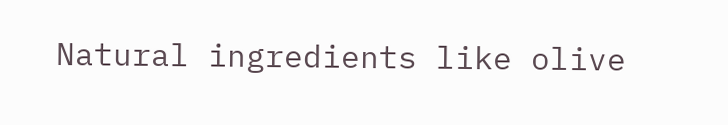Natural ingredients like olive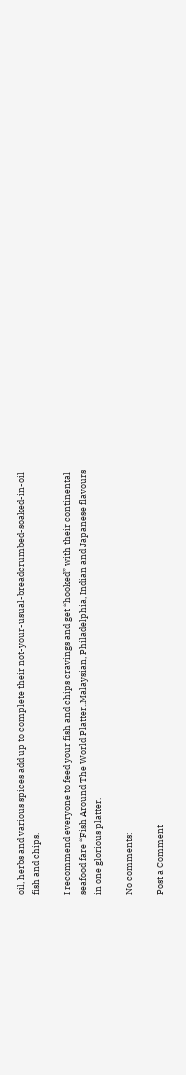oil, herbs and various spices add up to complete their not-your-usual-breadcrumbed-soaked-in-oil fish and chips.

I recommend everyone to feed your fish and chips cravings and get “hooked” with their continental seafood fare “Fish Around The World Platter..Malaysian, Philadelphia, Indian and Japanese flavours in one glorious platter.

No comments:

Post a Comment